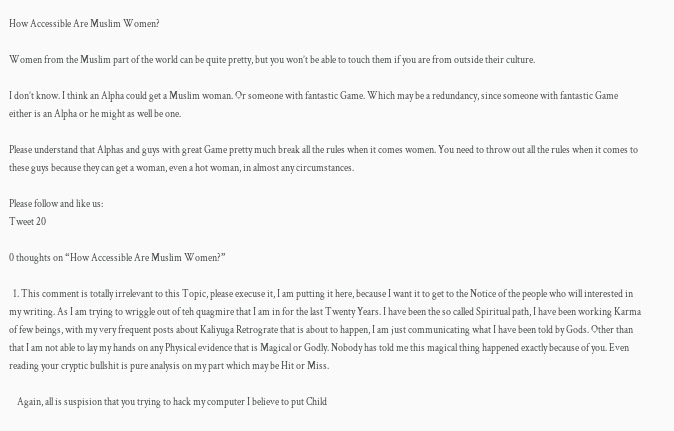How Accessible Are Muslim Women?

Women from the Muslim part of the world can be quite pretty, but you won’t be able to touch them if you are from outside their culture.

I don’t know. I think an Alpha could get a Muslim woman. Or someone with fantastic Game. Which may be a redundancy, since someone with fantastic Game either is an Alpha or he might as well be one.

Please understand that Alphas and guys with great Game pretty much break all the rules when it comes women. You need to throw out all the rules when it comes to these guys because they can get a woman, even a hot woman, in almost any circumstances.

Please follow and like us:
Tweet 20

0 thoughts on “How Accessible Are Muslim Women?”

  1. This comment is totally irrelevant to this Topic, please execuse it, I am putting it here, because I want it to get to the Notice of the people who will interested in my writing. As I am trying to wriggle out of teh quagmire that I am in for the last Twenty Years. I have been the so called Spiritual path, I have been working Karma of few beings, with my very frequent posts about Kaliyuga Retrograte that is about to happen, I am just communicating what I have been told by Gods. Other than that I am not able to lay my hands on any Physical evidence that is Magical or Godly. Nobody has told me this magical thing happened exactly because of you. Even reading your cryptic bullshit is pure analysis on my part which may be Hit or Miss.

    Again, all is suspision that you trying to hack my computer I believe to put Child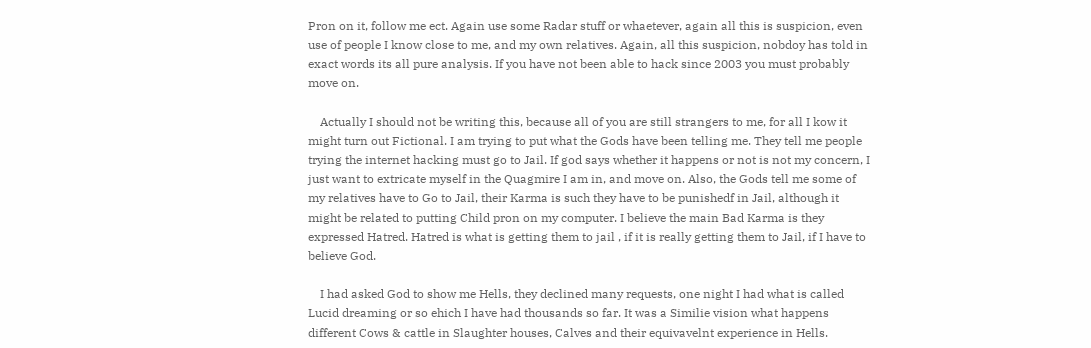Pron on it, follow me ect. Again use some Radar stuff or whaetever, again all this is suspicion, even use of people I know close to me, and my own relatives. Again, all this suspicion, nobdoy has told in exact words its all pure analysis. If you have not been able to hack since 2003 you must probably move on.

    Actually I should not be writing this, because all of you are still strangers to me, for all I kow it might turn out Fictional. I am trying to put what the Gods have been telling me. They tell me people trying the internet hacking must go to Jail. If god says whether it happens or not is not my concern, I just want to extricate myself in the Quagmire I am in, and move on. Also, the Gods tell me some of my relatives have to Go to Jail, their Karma is such they have to be punishedf in Jail, although it might be related to putting Child pron on my computer. I believe the main Bad Karma is they expressed Hatred. Hatred is what is getting them to jail , if it is really getting them to Jail, if I have to believe God.

    I had asked God to show me Hells, they declined many requests, one night I had what is called Lucid dreaming or so ehich I have had thousands so far. It was a Similie vision what happens different Cows & cattle in Slaughter houses, Calves and their equivavelnt experience in Hells.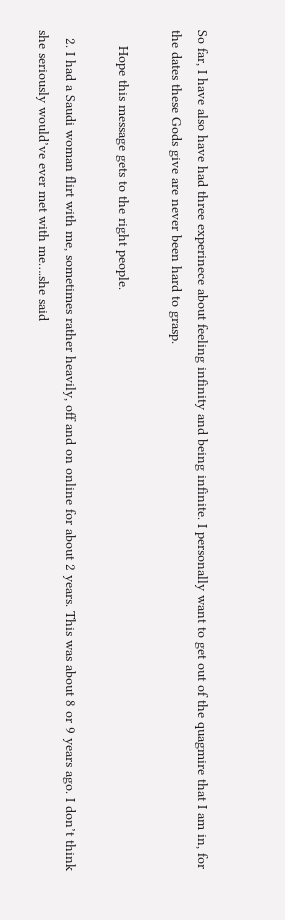So far, I have also have had three experinece about feeling infinity and being infinite. I personally want to get out of the quagmire that I am in, for the dates these Gods give are never been hard to grasp.

    Hope this message gets to the right people.

  2. I had a Saudi woman flirt with me, sometimes rather heavily, off and on online for about 2 years. This was about 8 or 9 years ago. I don’t think she seriously would’ve ever met with me….she said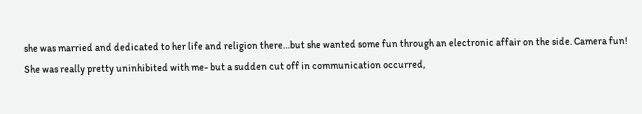she was married and dedicated to her life and religion there…but she wanted some fun through an electronic affair on the side. Camera fun! She was really pretty uninhibited with me- but a sudden cut off in communication occurred,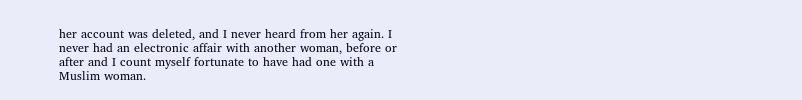her account was deleted, and I never heard from her again. I never had an electronic affair with another woman, before or after and I count myself fortunate to have had one with a Muslim woman.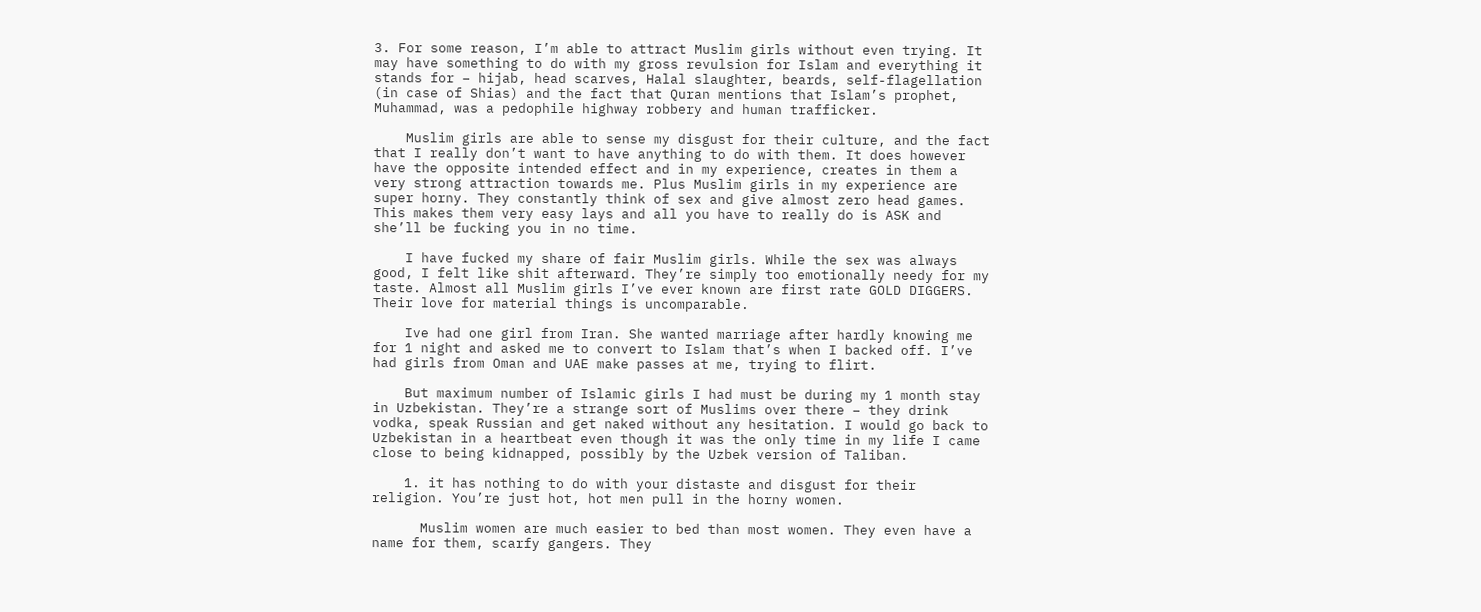3. For some reason, I’m able to attract Muslim girls without even trying. It may have something to do with my gross revulsion for Islam and everything it stands for – hijab, head scarves, Halal slaughter, beards, self-flagellation (in case of Shias) and the fact that Quran mentions that Islam’s prophet, Muhammad, was a pedophile highway robbery and human trafficker.

    Muslim girls are able to sense my disgust for their culture, and the fact that I really don’t want to have anything to do with them. It does however have the opposite intended effect and in my experience, creates in them a very strong attraction towards me. Plus Muslim girls in my experience are super horny. They constantly think of sex and give almost zero head games. This makes them very easy lays and all you have to really do is ASK and she’ll be fucking you in no time.

    I have fucked my share of fair Muslim girls. While the sex was always good, I felt like shit afterward. They’re simply too emotionally needy for my taste. Almost all Muslim girls I’ve ever known are first rate GOLD DIGGERS. Their love for material things is uncomparable.

    Ive had one girl from Iran. She wanted marriage after hardly knowing me for 1 night and asked me to convert to Islam that’s when I backed off. I’ve had girls from Oman and UAE make passes at me, trying to flirt.

    But maximum number of Islamic girls I had must be during my 1 month stay in Uzbekistan. They’re a strange sort of Muslims over there – they drink vodka, speak Russian and get naked without any hesitation. I would go back to Uzbekistan in a heartbeat even though it was the only time in my life I came close to being kidnapped, possibly by the Uzbek version of Taliban.

    1. it has nothing to do with your distaste and disgust for their religion. You’re just hot, hot men pull in the horny women.

      Muslim women are much easier to bed than most women. They even have a name for them, scarfy gangers. They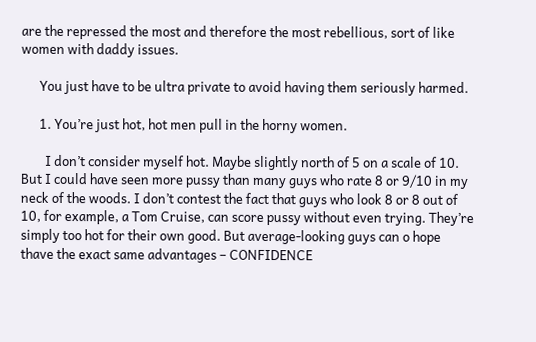are the repressed the most and therefore the most rebellious, sort of like women with daddy issues.

      You just have to be ultra private to avoid having them seriously harmed.

      1. You’re just hot, hot men pull in the horny women.

        I don’t consider myself hot. Maybe slightly north of 5 on a scale of 10. But I could have seen more pussy than many guys who rate 8 or 9/10 in my neck of the woods. I don’t contest the fact that guys who look 8 or 8 out of 10, for example, a Tom Cruise, can score pussy without even trying. They’re simply too hot for their own good. But average-looking guys can o hope thave the exact same advantages – CONFIDENCE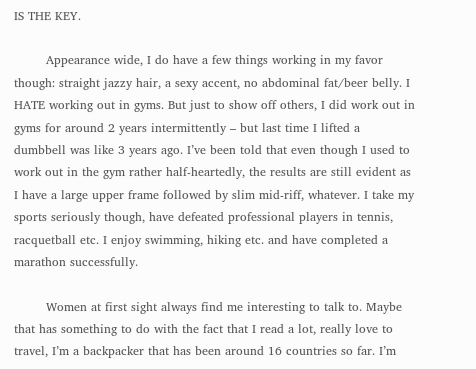IS THE KEY.

        Appearance wide, I do have a few things working in my favor though: straight jazzy hair, a sexy accent, no abdominal fat/beer belly. I HATE working out in gyms. But just to show off others, I did work out in gyms for around 2 years intermittently – but last time I lifted a dumbbell was like 3 years ago. I’ve been told that even though I used to work out in the gym rather half-heartedly, the results are still evident as I have a large upper frame followed by slim mid-riff, whatever. I take my sports seriously though, have defeated professional players in tennis, racquetball etc. I enjoy swimming, hiking etc. and have completed a marathon successfully.

        Women at first sight always find me interesting to talk to. Maybe that has something to do with the fact that I read a lot, really love to travel, I’m a backpacker that has been around 16 countries so far. I’m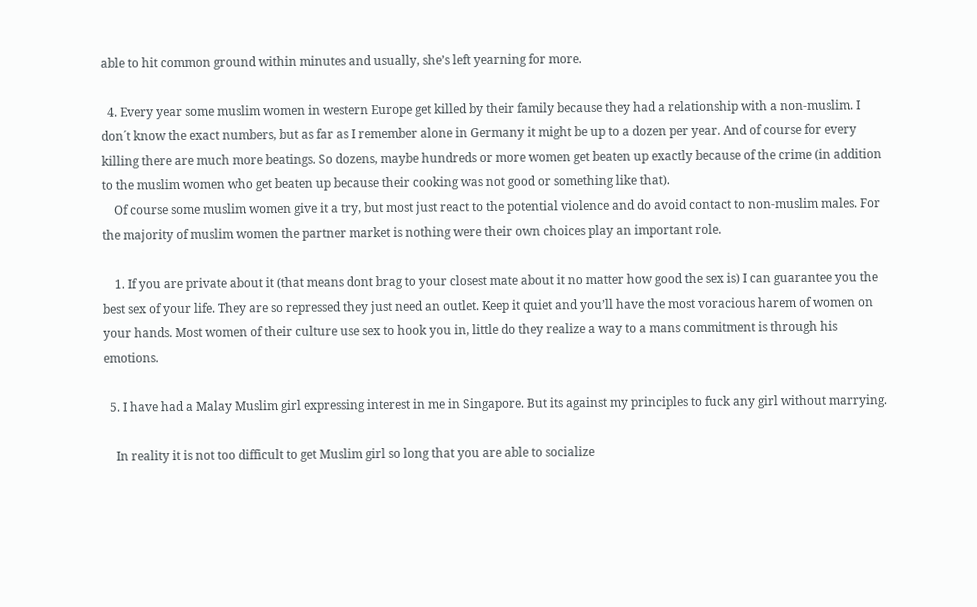able to hit common ground within minutes and usually, she’s left yearning for more.

  4. Every year some muslim women in western Europe get killed by their family because they had a relationship with a non-muslim. I don´t know the exact numbers, but as far as I remember alone in Germany it might be up to a dozen per year. And of course for every killing there are much more beatings. So dozens, maybe hundreds or more women get beaten up exactly because of the crime (in addition to the muslim women who get beaten up because their cooking was not good or something like that).
    Of course some muslim women give it a try, but most just react to the potential violence and do avoid contact to non-muslim males. For the majority of muslim women the partner market is nothing were their own choices play an important role.

    1. If you are private about it (that means dont brag to your closest mate about it no matter how good the sex is) I can guarantee you the best sex of your life. They are so repressed they just need an outlet. Keep it quiet and you’ll have the most voracious harem of women on your hands. Most women of their culture use sex to hook you in, little do they realize a way to a mans commitment is through his emotions.

  5. I have had a Malay Muslim girl expressing interest in me in Singapore. But its against my principles to fuck any girl without marrying.

    In reality it is not too difficult to get Muslim girl so long that you are able to socialize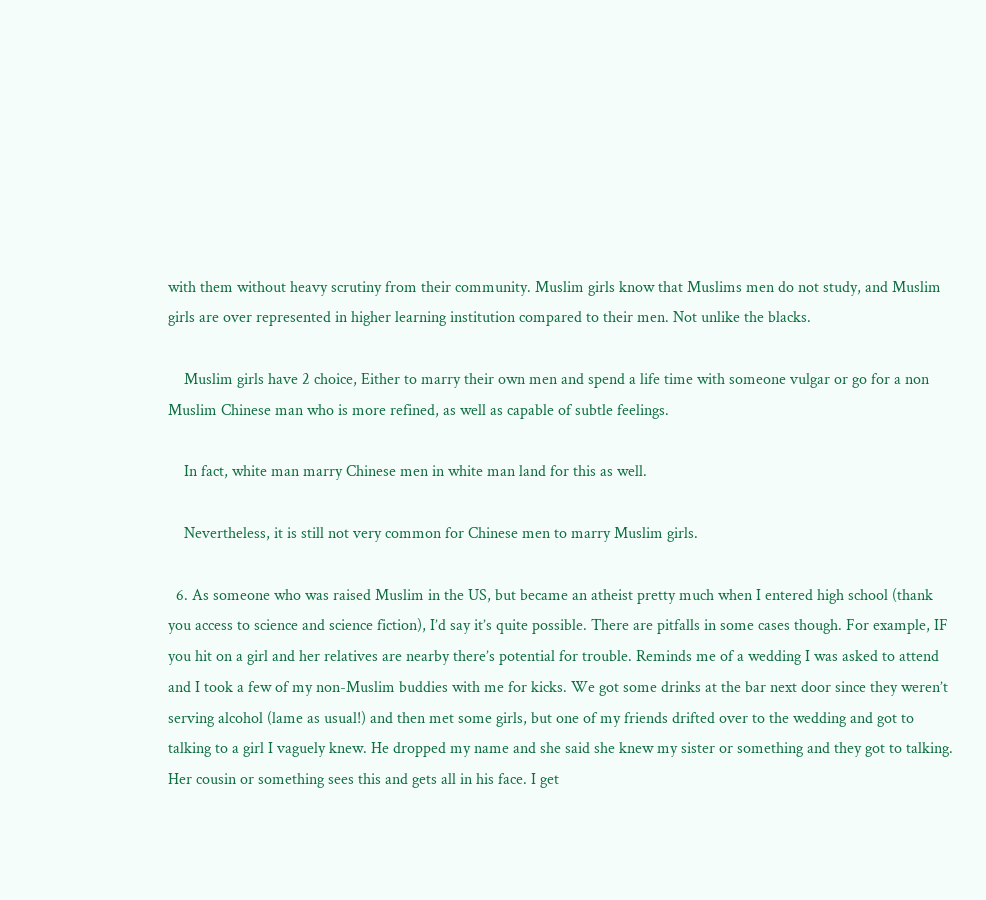with them without heavy scrutiny from their community. Muslim girls know that Muslims men do not study, and Muslim girls are over represented in higher learning institution compared to their men. Not unlike the blacks.

    Muslim girls have 2 choice, Either to marry their own men and spend a life time with someone vulgar or go for a non Muslim Chinese man who is more refined, as well as capable of subtle feelings.

    In fact, white man marry Chinese men in white man land for this as well.

    Nevertheless, it is still not very common for Chinese men to marry Muslim girls.

  6. As someone who was raised Muslim in the US, but became an atheist pretty much when I entered high school (thank you access to science and science fiction), I’d say it’s quite possible. There are pitfalls in some cases though. For example, IF you hit on a girl and her relatives are nearby there’s potential for trouble. Reminds me of a wedding I was asked to attend and I took a few of my non-Muslim buddies with me for kicks. We got some drinks at the bar next door since they weren’t serving alcohol (lame as usual!) and then met some girls, but one of my friends drifted over to the wedding and got to talking to a girl I vaguely knew. He dropped my name and she said she knew my sister or something and they got to talking. Her cousin or something sees this and gets all in his face. I get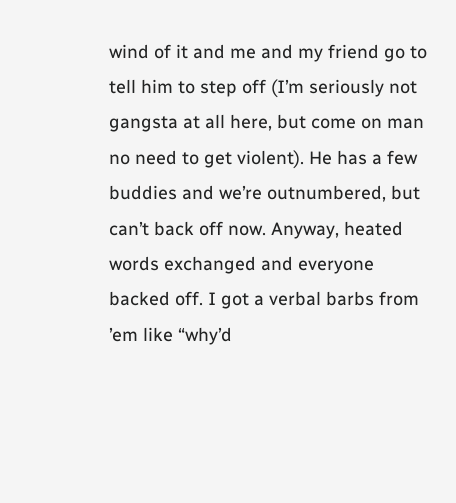wind of it and me and my friend go to tell him to step off (I’m seriously not gangsta at all here, but come on man no need to get violent). He has a few buddies and we’re outnumbered, but can’t back off now. Anyway, heated words exchanged and everyone backed off. I got a verbal barbs from ’em like “why’d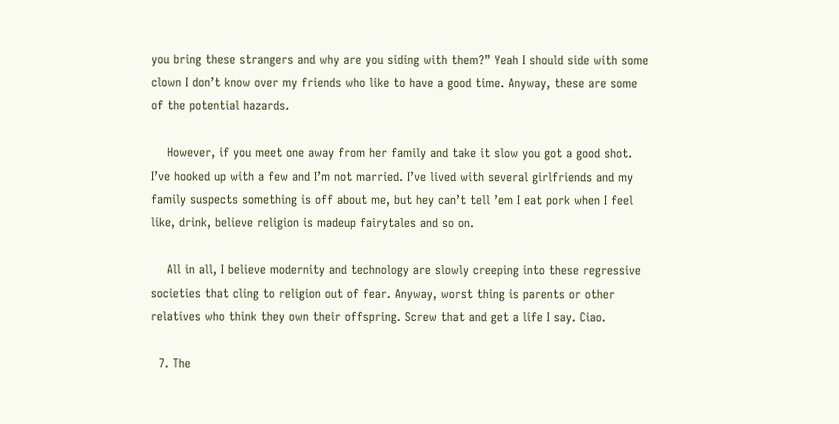you bring these strangers and why are you siding with them?” Yeah I should side with some clown I don’t know over my friends who like to have a good time. Anyway, these are some of the potential hazards.

    However, if you meet one away from her family and take it slow you got a good shot. I’ve hooked up with a few and I’m not married. I’ve lived with several girlfriends and my family suspects something is off about me, but hey can’t tell ’em I eat pork when I feel like, drink, believe religion is madeup fairytales and so on.

    All in all, I believe modernity and technology are slowly creeping into these regressive societies that cling to religion out of fear. Anyway, worst thing is parents or other relatives who think they own their offspring. Screw that and get a life I say. Ciao.

  7. The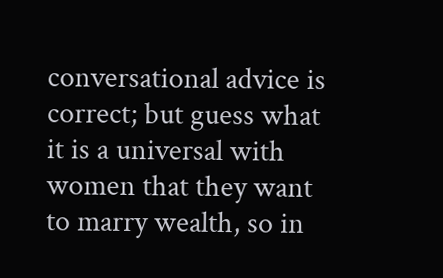conversational advice is correct; but guess what it is a universal with women that they want to marry wealth, so in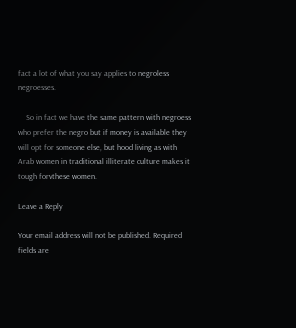fact a lot of what you say applies to negroless negroesses.

    So in fact we have the same pattern with negroess who prefer the negro but if money is available they will opt for someone else, but hood living as with Arab women in traditional illiterate culture makes it tough forvthese women.

Leave a Reply

Your email address will not be published. Required fields are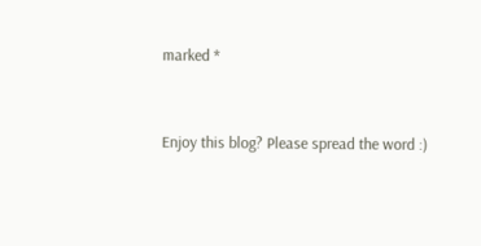marked *


Enjoy this blog? Please spread the word :)